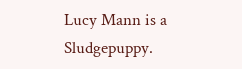Lucy Mann is a Sludgepuppy.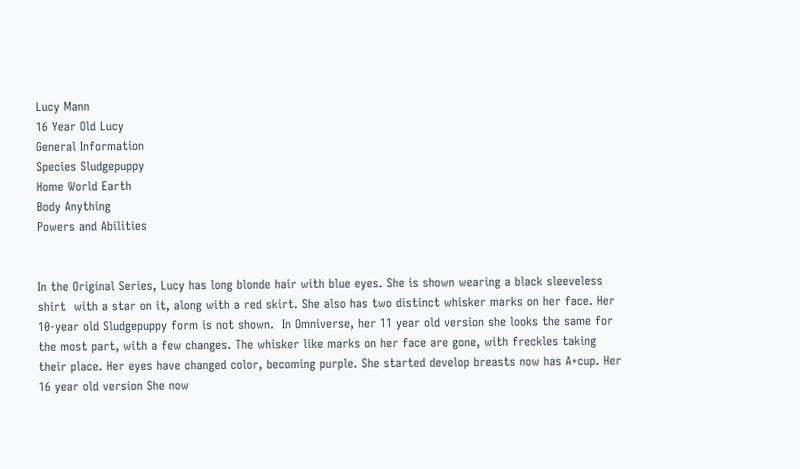Lucy Mann
16 Year Old Lucy
General Information
Species Sludgepuppy
Home World Earth
Body Anything
Powers and Abilities


In the Original Series, Lucy has long blonde hair with blue eyes. She is shown wearing a black sleeveless shirt  with a star on it, along with a red skirt. She also has two distinct whisker marks on her face. Her 10-year old Sludgepuppy form is not shown.  In Omniverse, her 11 year old version she looks the same for the most part, with a few changes. The whisker like marks on her face are gone, with freckles taking their place. Her eyes have changed color, becoming purple. She started develop breasts now has A+cup. Her 16 year old version She now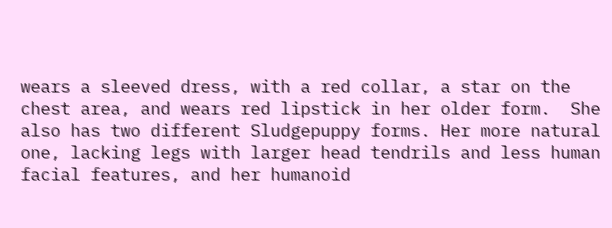wears a sleeved dress, with a red collar, a star on the chest area, and wears red lipstick in her older form.  She also has two different Sludgepuppy forms. Her more natural one, lacking legs with larger head tendrils and less human facial features, and her humanoid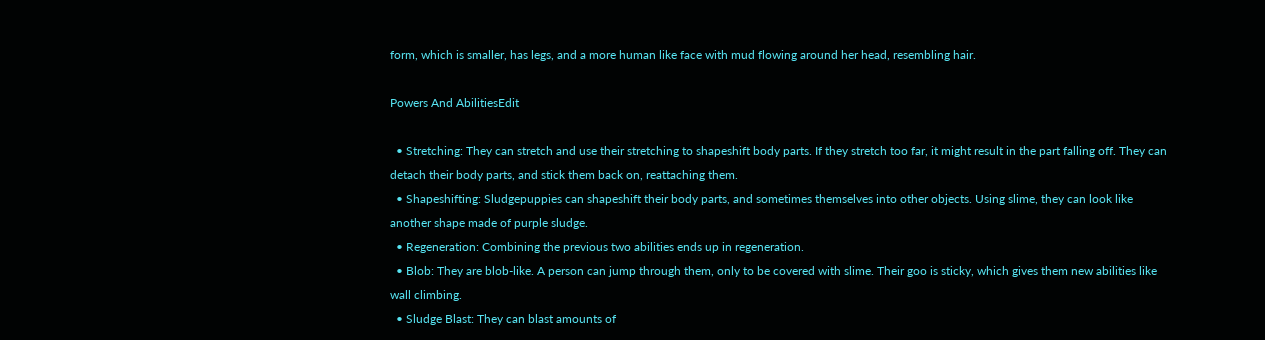form, which is smaller, has legs, and a more human like face with mud flowing around her head, resembling hair.

Powers And AbilitiesEdit

  • Stretching: They can stretch and use their stretching to shapeshift body parts. If they stretch too far, it might result in the part falling off. They can detach their body parts, and stick them back on, reattaching them.
  • Shapeshifting: Sludgepuppies can shapeshift their body parts, and sometimes themselves into other objects. Using slime, they can look like another shape made of purple sludge.
  • Regeneration: Combining the previous two abilities ends up in regeneration.
  • Blob: They are blob-like. A person can jump through them, only to be covered with slime. Their goo is sticky, which gives them new abilities like wall climbing.
  • Sludge Blast: They can blast amounts of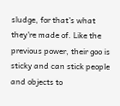sludge, for that's what they're made of. Like the previous power, their goo is sticky and can stick people and objects to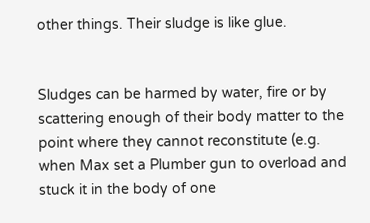other things. Their sludge is like glue.


Sludges can be harmed by water, fire or by scattering enough of their body matter to the point where they cannot reconstitute (e.g. when Max set a Plumber gun to overload and stuck it in the body of one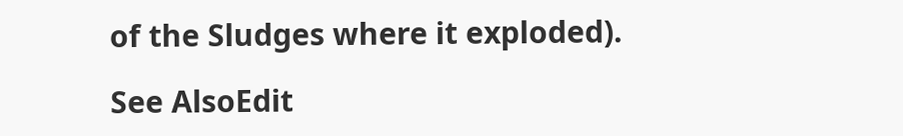of the Sludges where it exploded).

See AlsoEdit